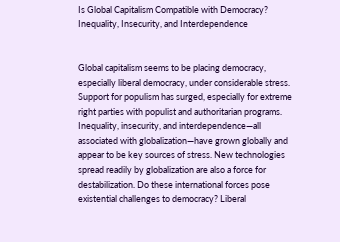Is Global Capitalism Compatible with Democracy? Inequality, Insecurity, and Interdependence


Global capitalism seems to be placing democracy, especially liberal democracy, under considerable stress. Support for populism has surged, especially for extreme right parties with populist and authoritarian programs. Inequality, insecurity, and interdependence—all associated with globalization—have grown globally and appear to be key sources of stress. New technologies spread readily by globalization are also a force for destabilization. Do these international forces pose existential challenges to democracy? Liberal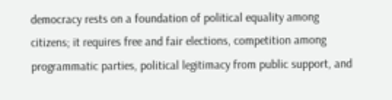democracy rests on a foundation of political equality among citizens; it requires free and fair elections, competition among programmatic parties, political legitimacy from public support, and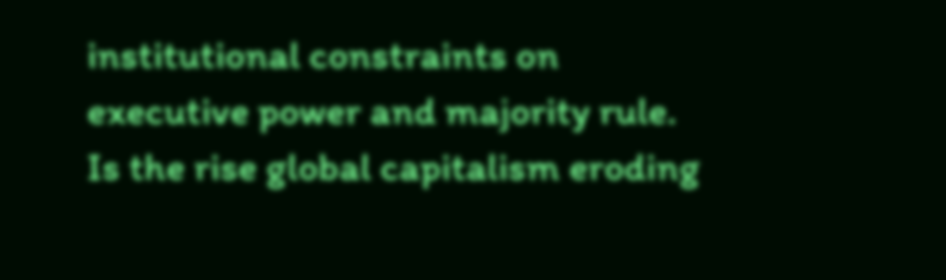institutional constraints on executive power and majority rule. Is the rise global capitalism eroding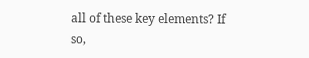all of these key elements? If so,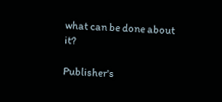what can be done about it?

Publisher's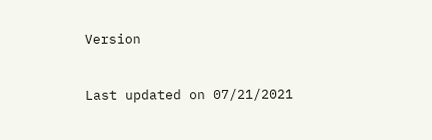Version


Last updated on 07/21/2021